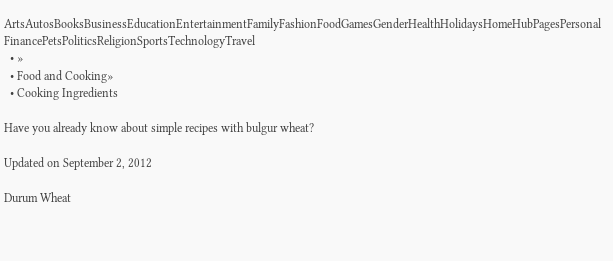ArtsAutosBooksBusinessEducationEntertainmentFamilyFashionFoodGamesGenderHealthHolidaysHomeHubPagesPersonal FinancePetsPoliticsReligionSportsTechnologyTravel
  • »
  • Food and Cooking»
  • Cooking Ingredients

Have you already know about simple recipes with bulgur wheat?

Updated on September 2, 2012

Durum Wheat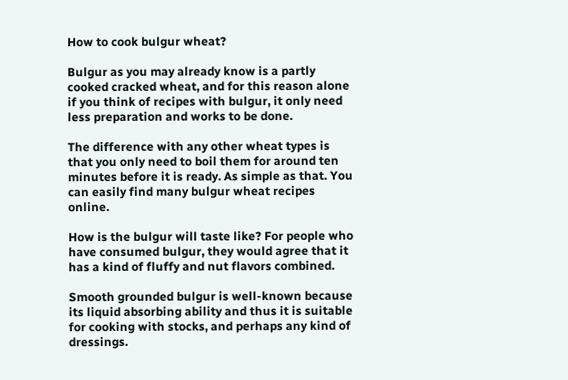How to cook bulgur wheat?

Bulgur as you may already know is a partly cooked cracked wheat, and for this reason alone if you think of recipes with bulgur, it only need less preparation and works to be done.

The difference with any other wheat types is that you only need to boil them for around ten minutes before it is ready. As simple as that. You can easily find many bulgur wheat recipes online.

How is the bulgur will taste like? For people who have consumed bulgur, they would agree that it has a kind of fluffy and nut flavors combined.

Smooth grounded bulgur is well-known because its liquid absorbing ability and thus it is suitable for cooking with stocks, and perhaps any kind of dressings.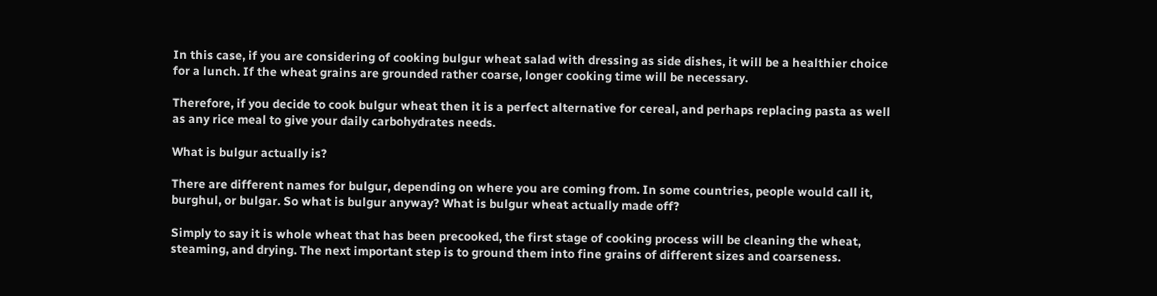In this case, if you are considering of cooking bulgur wheat salad with dressing as side dishes, it will be a healthier choice for a lunch. If the wheat grains are grounded rather coarse, longer cooking time will be necessary.

Therefore, if you decide to cook bulgur wheat then it is a perfect alternative for cereal, and perhaps replacing pasta as well as any rice meal to give your daily carbohydrates needs.

What is bulgur actually is?

There are different names for bulgur, depending on where you are coming from. In some countries, people would call it, burghul, or bulgar. So what is bulgur anyway? What is bulgur wheat actually made off?

Simply to say it is whole wheat that has been precooked, the first stage of cooking process will be cleaning the wheat, steaming, and drying. The next important step is to ground them into fine grains of different sizes and coarseness.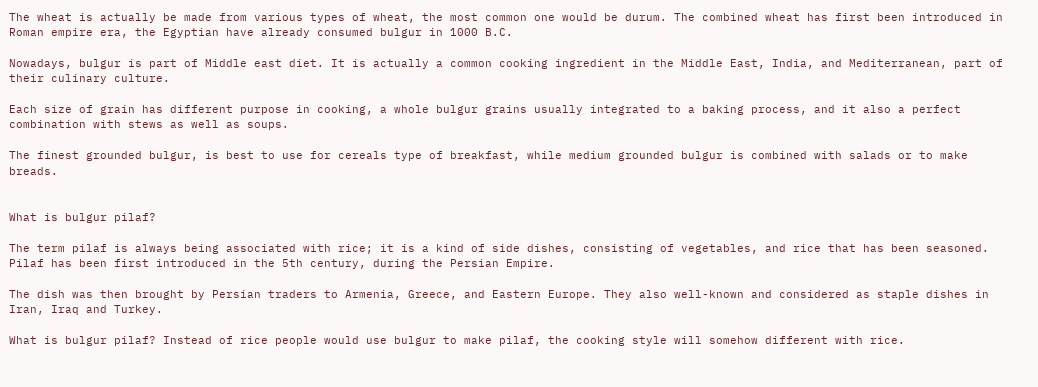The wheat is actually be made from various types of wheat, the most common one would be durum. The combined wheat has first been introduced in Roman empire era, the Egyptian have already consumed bulgur in 1000 B.C.

Nowadays, bulgur is part of Middle east diet. It is actually a common cooking ingredient in the Middle East, India, and Mediterranean, part of their culinary culture.

Each size of grain has different purpose in cooking, a whole bulgur grains usually integrated to a baking process, and it also a perfect combination with stews as well as soups.

The finest grounded bulgur, is best to use for cereals type of breakfast, while medium grounded bulgur is combined with salads or to make breads.


What is bulgur pilaf?

The term pilaf is always being associated with rice; it is a kind of side dishes, consisting of vegetables, and rice that has been seasoned. Pilaf has been first introduced in the 5th century, during the Persian Empire.

The dish was then brought by Persian traders to Armenia, Greece, and Eastern Europe. They also well-known and considered as staple dishes in Iran, Iraq and Turkey.

What is bulgur pilaf? Instead of rice people would use bulgur to make pilaf, the cooking style will somehow different with rice.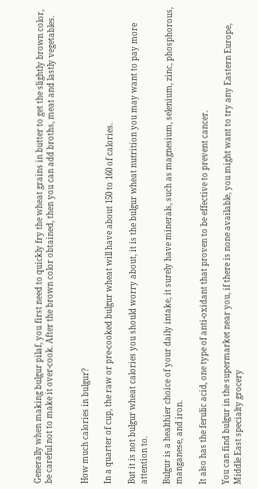Generally when making bulgur pilaf, you first need to quickly fry the wheat grains in butter to get the slightly brown color, be careful not to make it over-cook. After the brown color obtained, then you can add broths, meat and lastly vegetables.


How much calories in bulgur?

In a quarter of cup, the raw or pre-cooked bulgur wheat will have about 150 to 160 of calories.

But it is not bulgur wheat calories you should worry about, it is the bulgur wheat nutrition you may want to pay more attention to.

Bulgur is a healthier choice of your daily intake, it surely have minerals, such as magnesium, selenium, zinc, phosphorous, manganese, and iron.

It also has the ferulic acid, one type of anti-oxidant that proven to be effective to prevent cancer.

You can find bulgur in the supermarket near you, if there is none available, you might want to try any Eastern Europe, Middle East specialty grocery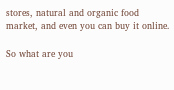stores, natural and organic food market, and even you can buy it online.

So what are you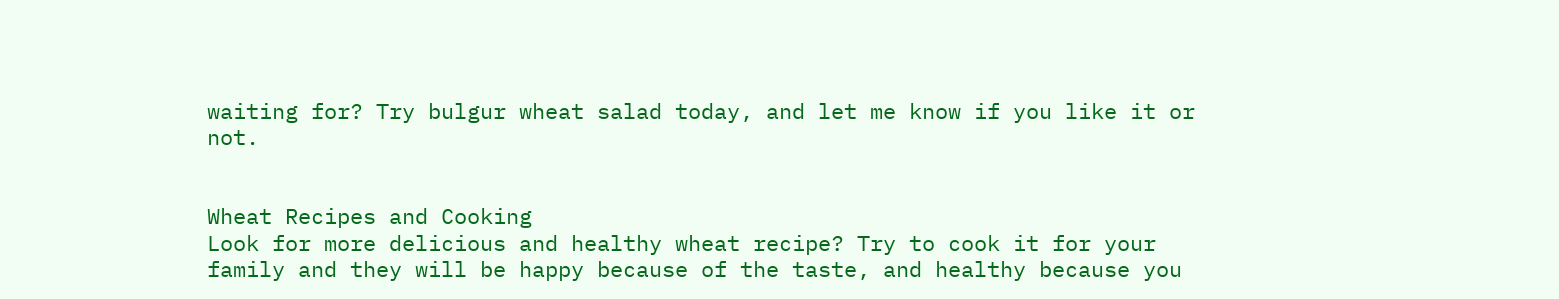waiting for? Try bulgur wheat salad today, and let me know if you like it or not.


Wheat Recipes and Cooking
Look for more delicious and healthy wheat recipe? Try to cook it for your family and they will be happy because of the taste, and healthy because you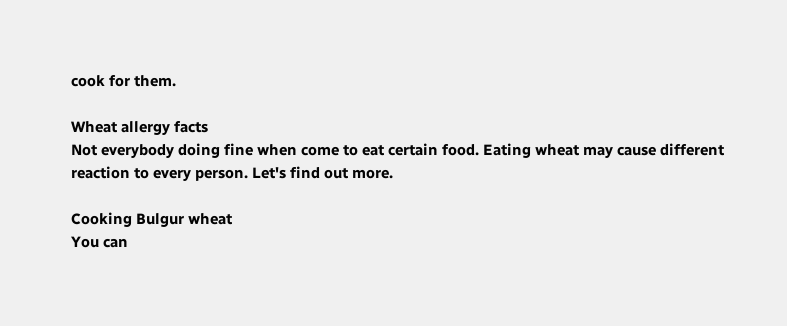cook for them.

Wheat allergy facts
Not everybody doing fine when come to eat certain food. Eating wheat may cause different reaction to every person. Let's find out more.

Cooking Bulgur wheat
You can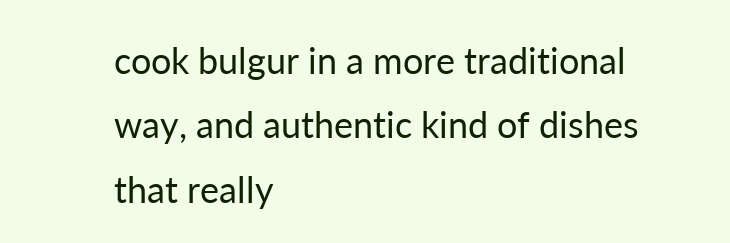cook bulgur in a more traditional way, and authentic kind of dishes that really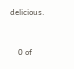delicious.


    0 of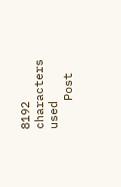8192 characters used
    Post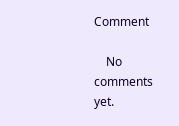Comment

    No comments yet.